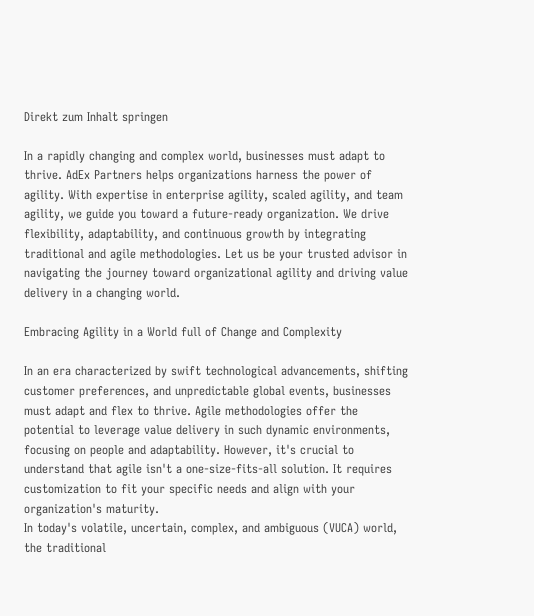Direkt zum Inhalt springen

In a rapidly changing and complex world, businesses must adapt to thrive. AdEx Partners helps organizations harness the power of agility. With expertise in enterprise agility, scaled agility, and team agility, we guide you toward a future-ready organization. We drive flexibility, adaptability, and continuous growth by integrating traditional and agile methodologies. Let us be your trusted advisor in navigating the journey toward organizational agility and driving value delivery in a changing world.

Embracing Agility in a World full of Change and Complexity

In an era characterized by swift technological advancements, shifting customer preferences, and unpredictable global events, businesses must adapt and flex to thrive. Agile methodologies offer the potential to leverage value delivery in such dynamic environments, focusing on people and adaptability. However, it's crucial to understand that agile isn't a one-size-fits-all solution. It requires customization to fit your specific needs and align with your organization's maturity.
In today's volatile, uncertain, complex, and ambiguous (VUCA) world, the traditional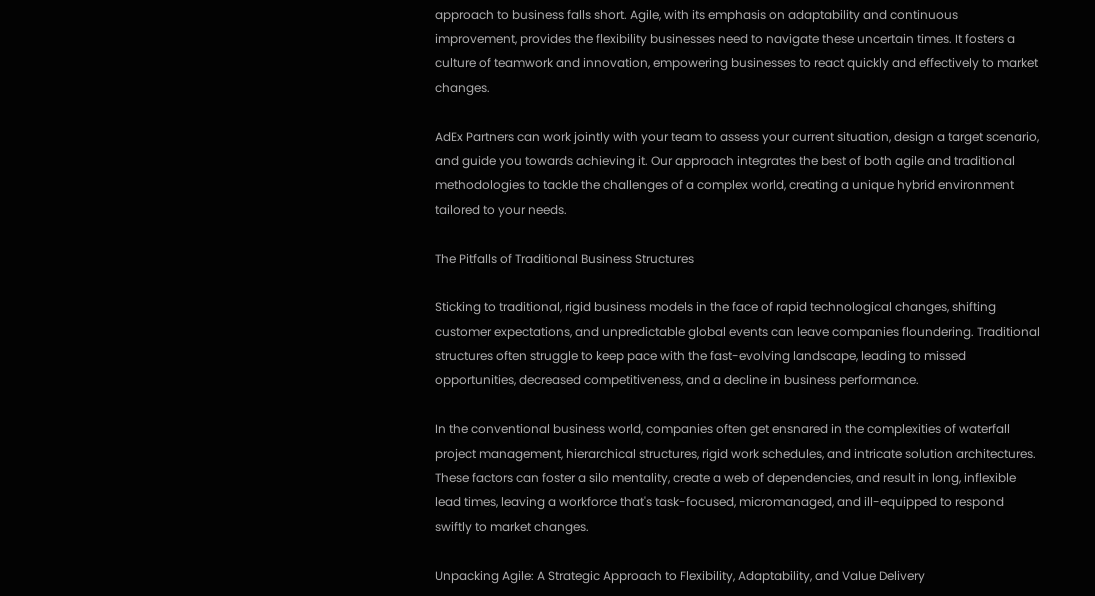approach to business falls short. Agile, with its emphasis on adaptability and continuous improvement, provides the flexibility businesses need to navigate these uncertain times. It fosters a culture of teamwork and innovation, empowering businesses to react quickly and effectively to market changes.

AdEx Partners can work jointly with your team to assess your current situation, design a target scenario, and guide you towards achieving it. Our approach integrates the best of both agile and traditional methodologies to tackle the challenges of a complex world, creating a unique hybrid environment tailored to your needs.

The Pitfalls of Traditional Business Structures

Sticking to traditional, rigid business models in the face of rapid technological changes, shifting customer expectations, and unpredictable global events can leave companies floundering. Traditional structures often struggle to keep pace with the fast-evolving landscape, leading to missed opportunities, decreased competitiveness, and a decline in business performance.

In the conventional business world, companies often get ensnared in the complexities of waterfall project management, hierarchical structures, rigid work schedules, and intricate solution architectures. These factors can foster a silo mentality, create a web of dependencies, and result in long, inflexible lead times, leaving a workforce that's task-focused, micromanaged, and ill-equipped to respond swiftly to market changes.

Unpacking Agile: A Strategic Approach to Flexibility, Adaptability, and Value Delivery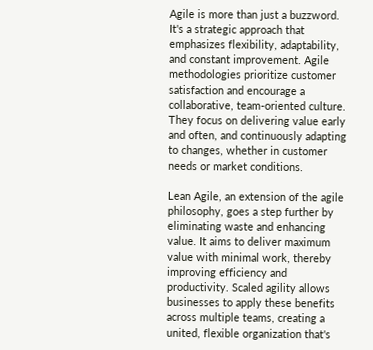Agile is more than just a buzzword. It's a strategic approach that emphasizes flexibility, adaptability, and constant improvement. Agile methodologies prioritize customer satisfaction and encourage a collaborative, team-oriented culture. They focus on delivering value early and often, and continuously adapting to changes, whether in customer needs or market conditions.

Lean Agile, an extension of the agile philosophy, goes a step further by eliminating waste and enhancing value. It aims to deliver maximum value with minimal work, thereby improving efficiency and productivity. Scaled agility allows businesses to apply these benefits across multiple teams, creating a united, flexible organization that's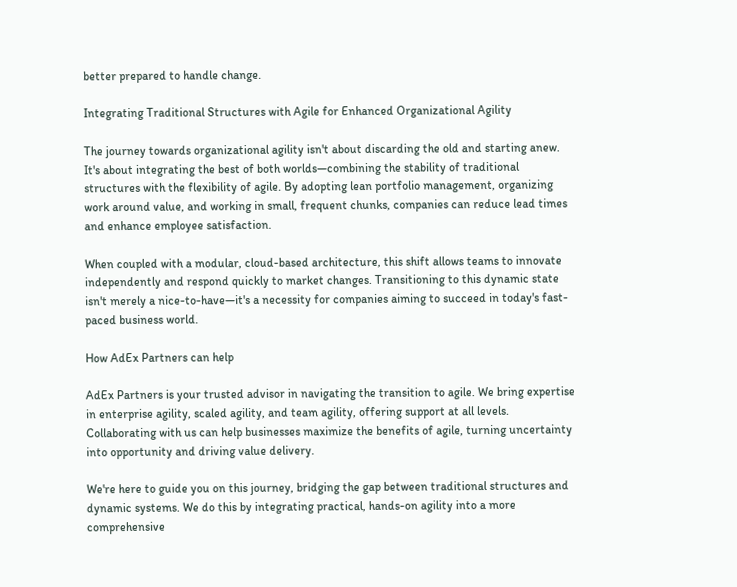better prepared to handle change.

Integrating Traditional Structures with Agile for Enhanced Organizational Agility

The journey towards organizational agility isn't about discarding the old and starting anew. It's about integrating the best of both worlds—combining the stability of traditional structures with the flexibility of agile. By adopting lean portfolio management, organizing work around value, and working in small, frequent chunks, companies can reduce lead times and enhance employee satisfaction.

When coupled with a modular, cloud-based architecture, this shift allows teams to innovate independently and respond quickly to market changes. Transitioning to this dynamic state isn't merely a nice-to-have—it's a necessity for companies aiming to succeed in today's fast-paced business world.

How AdEx Partners can help

AdEx Partners is your trusted advisor in navigating the transition to agile. We bring expertise in enterprise agility, scaled agility, and team agility, offering support at all levels. Collaborating with us can help businesses maximize the benefits of agile, turning uncertainty into opportunity and driving value delivery.

We're here to guide you on this journey, bridging the gap between traditional structures and dynamic systems. We do this by integrating practical, hands-on agility into a more comprehensive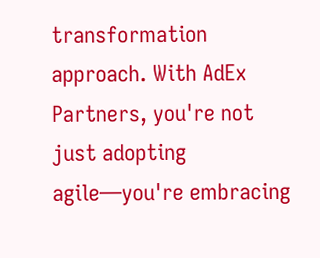transformation approach. With AdEx Partners, you're not just adopting agile—you're embracing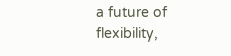a future of flexibility,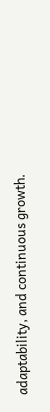adaptability, and continuous growth.